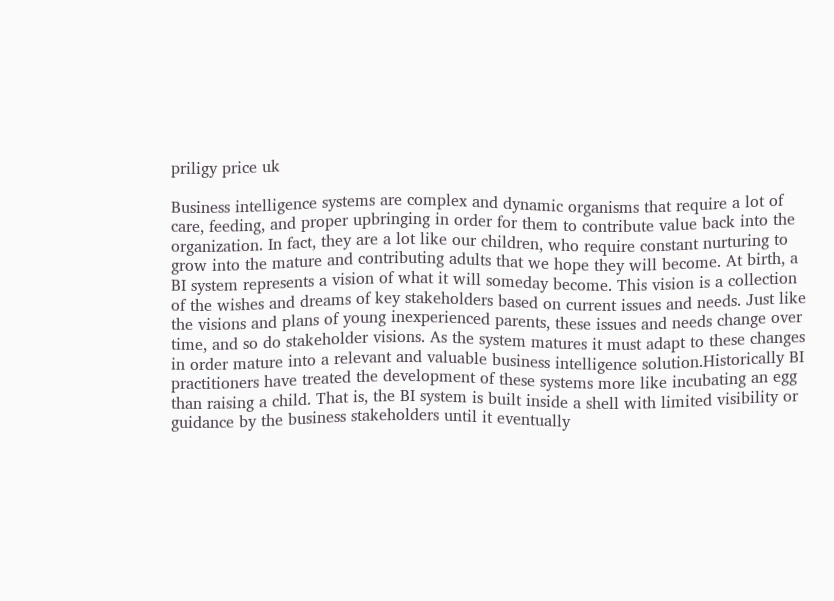priligy price uk

Business intelligence systems are complex and dynamic organisms that require a lot of care, feeding, and proper upbringing in order for them to contribute value back into the organization. In fact, they are a lot like our children, who require constant nurturing to grow into the mature and contributing adults that we hope they will become. At birth, a BI system represents a vision of what it will someday become. This vision is a collection of the wishes and dreams of key stakeholders based on current issues and needs. Just like the visions and plans of young inexperienced parents, these issues and needs change over time, and so do stakeholder visions. As the system matures it must adapt to these changes in order mature into a relevant and valuable business intelligence solution.Historically BI practitioners have treated the development of these systems more like incubating an egg than raising a child. That is, the BI system is built inside a shell with limited visibility or guidance by the business stakeholders until it eventually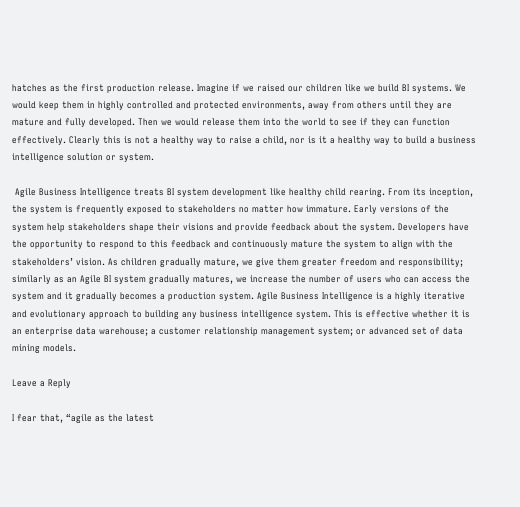hatches as the first production release. Imagine if we raised our children like we build BI systems. We would keep them in highly controlled and protected environments, away from others until they are mature and fully developed. Then we would release them into the world to see if they can function effectively. Clearly this is not a healthy way to raise a child, nor is it a healthy way to build a business intelligence solution or system.

 Agile Business Intelligence treats BI system development like healthy child rearing. From its inception, the system is frequently exposed to stakeholders no matter how immature. Early versions of the system help stakeholders shape their visions and provide feedback about the system. Developers have the opportunity to respond to this feedback and continuously mature the system to align with the stakeholders’ vision. As children gradually mature, we give them greater freedom and responsibility; similarly as an Agile BI system gradually matures, we increase the number of users who can access the system and it gradually becomes a production system. Agile Business Intelligence is a highly iterative and evolutionary approach to building any business intelligence system. This is effective whether it is an enterprise data warehouse; a customer relationship management system; or advanced set of data mining models.

Leave a Reply

I fear that, “agile as the latest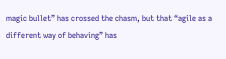magic bullet” has crossed the chasm, but that “agile as a different way of behaving” has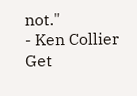not."
- Ken Collier
Get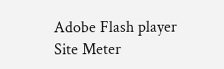Adobe Flash player
Site Meter